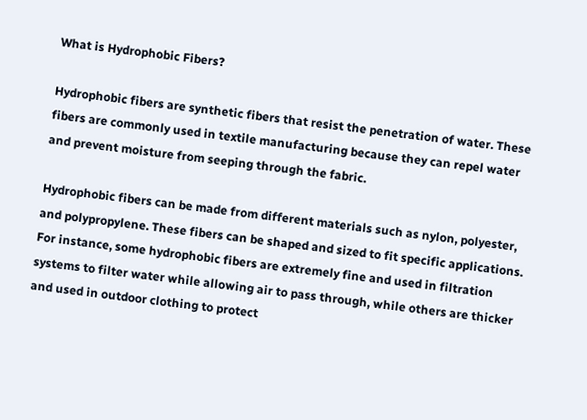What is Hydrophobic Fibers?

Hydrophobic fibers are synthetic fibers that resist the penetration of water. These fibers are commonly used in textile manufacturing because they can repel water and prevent moisture from seeping through the fabric.

Hydrophobic fibers can be made from different materials such as nylon, polyester, and polypropylene. These fibers can be shaped and sized to fit specific applications. For instance, some hydrophobic fibers are extremely fine and used in filtration systems to filter water while allowing air to pass through, while others are thicker and used in outdoor clothing to protect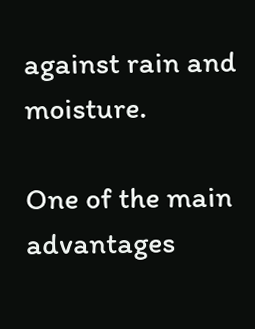against rain and moisture.

One of the main advantages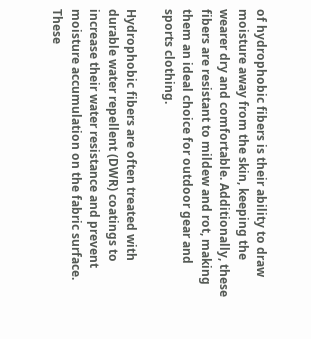of hydrophobic fibers is their ability to draw moisture away from the skin, keeping the wearer dry and comfortable. Additionally, these fibers are resistant to mildew and rot, making them an ideal choice for outdoor gear and sports clothing.

Hydrophobic fibers are often treated with durable water repellent (DWR) coatings to increase their water resistance and prevent moisture accumulation on the fabric surface. These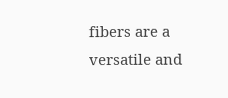fibers are a versatile and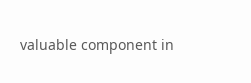valuable component in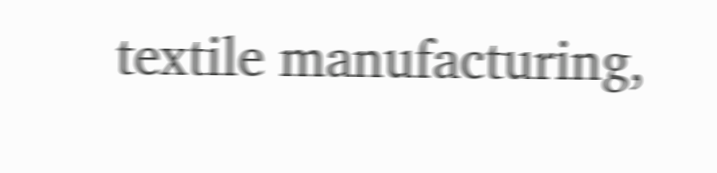textile manufacturing,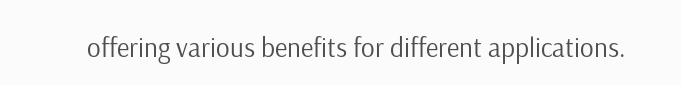offering various benefits for different applications.